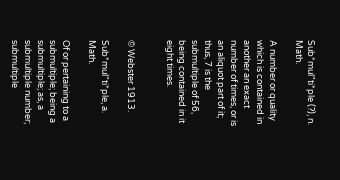Sub*mul"ti*ple (?), n. Math.

A number or quality which is contained in another an exact number of times, or is an aliquot part of it; thus, 7 is the submultiple of 56, being contained in it eight times.


© Webster 1913.

Sub*mul"ti*ple, a. Math.

Of or pertaining to a submultiple; being a submultiple; as, a submultiple number; submultiple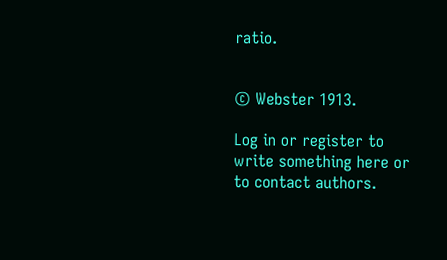ratio.


© Webster 1913.

Log in or register to write something here or to contact authors.